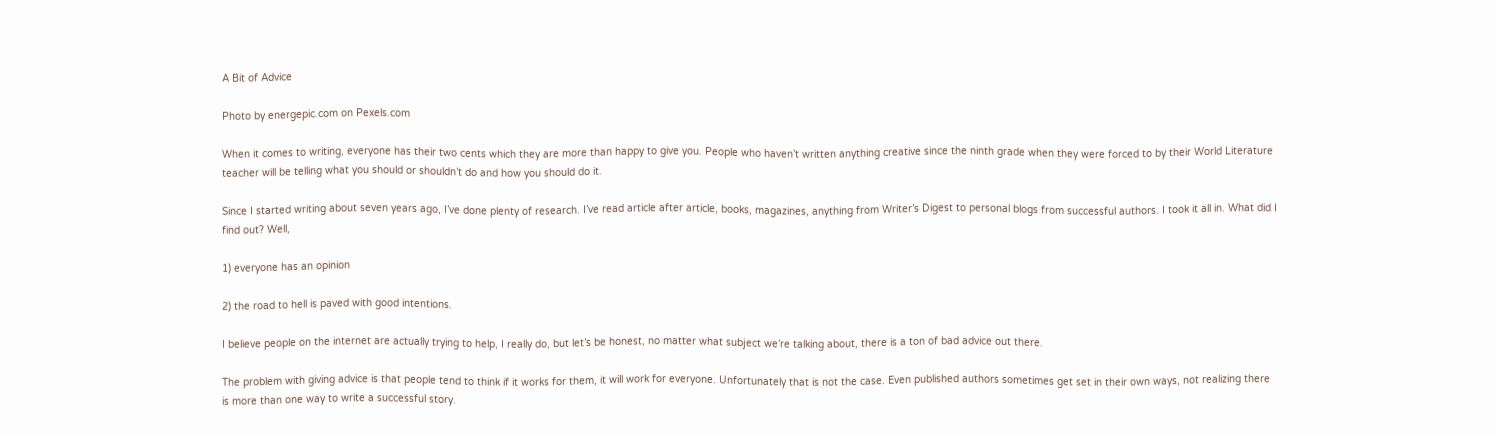A Bit of Advice

Photo by energepic.com on Pexels.com

When it comes to writing, everyone has their two cents which they are more than happy to give you. People who haven’t written anything creative since the ninth grade when they were forced to by their World Literature teacher will be telling what you should or shouldn’t do and how you should do it.

Since I started writing about seven years ago, I’ve done plenty of research. I’ve read article after article, books, magazines, anything from Writer’s Digest to personal blogs from successful authors. I took it all in. What did I find out? Well,

1) everyone has an opinion

2) the road to hell is paved with good intentions.

I believe people on the internet are actually trying to help, I really do, but let’s be honest, no matter what subject we’re talking about, there is a ton of bad advice out there.

The problem with giving advice is that people tend to think if it works for them, it will work for everyone. Unfortunately that is not the case. Even published authors sometimes get set in their own ways, not realizing there is more than one way to write a successful story.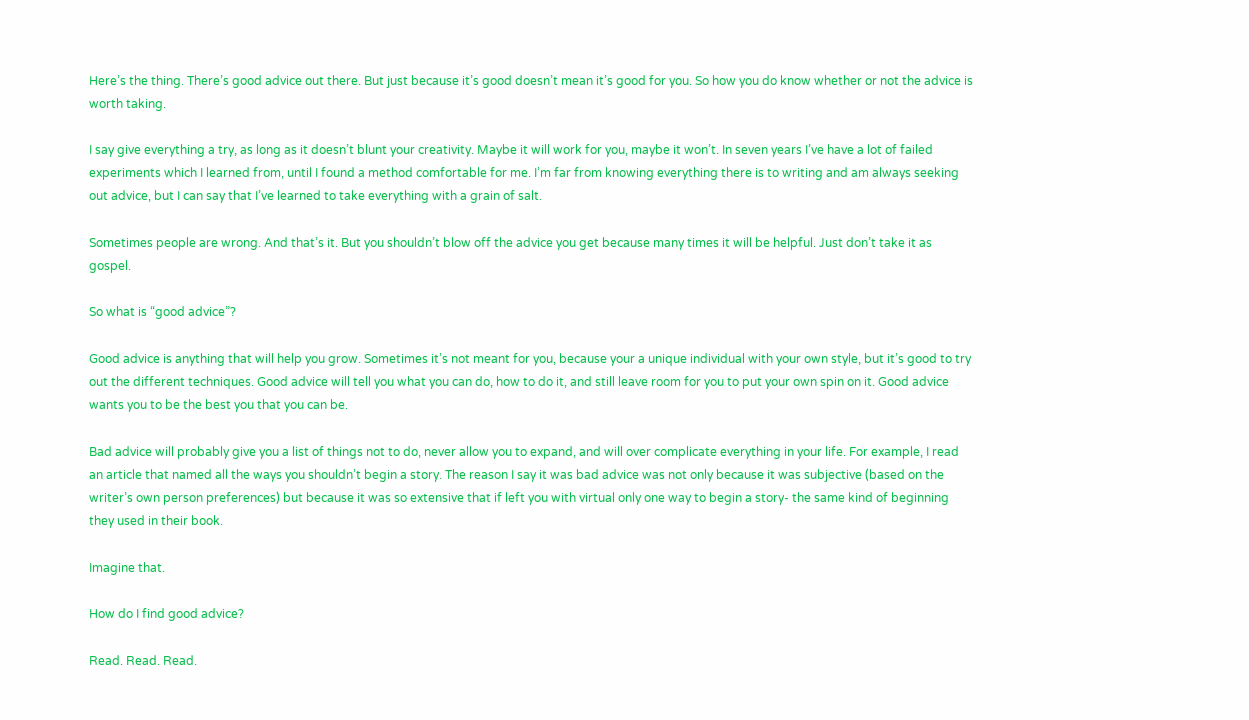Here’s the thing. There’s good advice out there. But just because it’s good doesn’t mean it’s good for you. So how you do know whether or not the advice is worth taking.

I say give everything a try, as long as it doesn’t blunt your creativity. Maybe it will work for you, maybe it won’t. In seven years I’ve have a lot of failed experiments which I learned from, until I found a method comfortable for me. I’m far from knowing everything there is to writing and am always seeking out advice, but I can say that I’ve learned to take everything with a grain of salt.

Sometimes people are wrong. And that’s it. But you shouldn’t blow off the advice you get because many times it will be helpful. Just don’t take it as gospel.

So what is “good advice”?

Good advice is anything that will help you grow. Sometimes it’s not meant for you, because your a unique individual with your own style, but it’s good to try out the different techniques. Good advice will tell you what you can do, how to do it, and still leave room for you to put your own spin on it. Good advice wants you to be the best you that you can be.

Bad advice will probably give you a list of things not to do, never allow you to expand, and will over complicate everything in your life. For example, I read an article that named all the ways you shouldn’t begin a story. The reason I say it was bad advice was not only because it was subjective (based on the writer’s own person preferences) but because it was so extensive that if left you with virtual only one way to begin a story- the same kind of beginning they used in their book.

Imagine that.

How do I find good advice?

Read. Read. Read.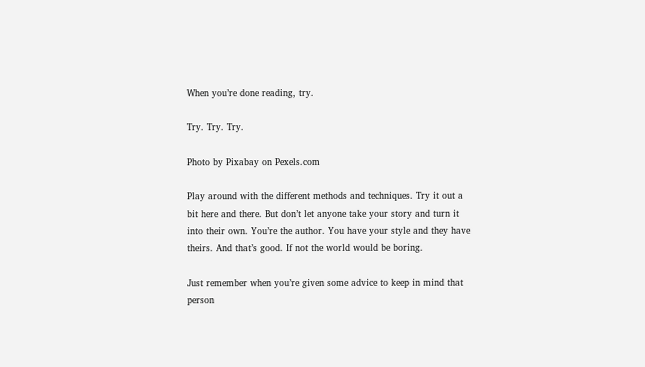When you’re done reading, try.

Try. Try. Try.

Photo by Pixabay on Pexels.com

Play around with the different methods and techniques. Try it out a bit here and there. But don’t let anyone take your story and turn it into their own. You’re the author. You have your style and they have theirs. And that’s good. If not the world would be boring.

Just remember when you’re given some advice to keep in mind that person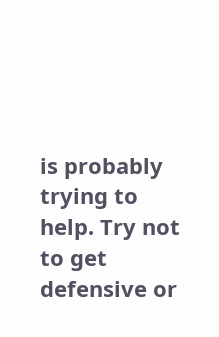is probably trying to help. Try not to get defensive or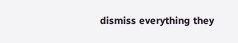dismiss everything they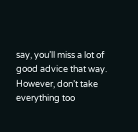say, you’ll miss a lot of good advice that way. However, don’t take everything too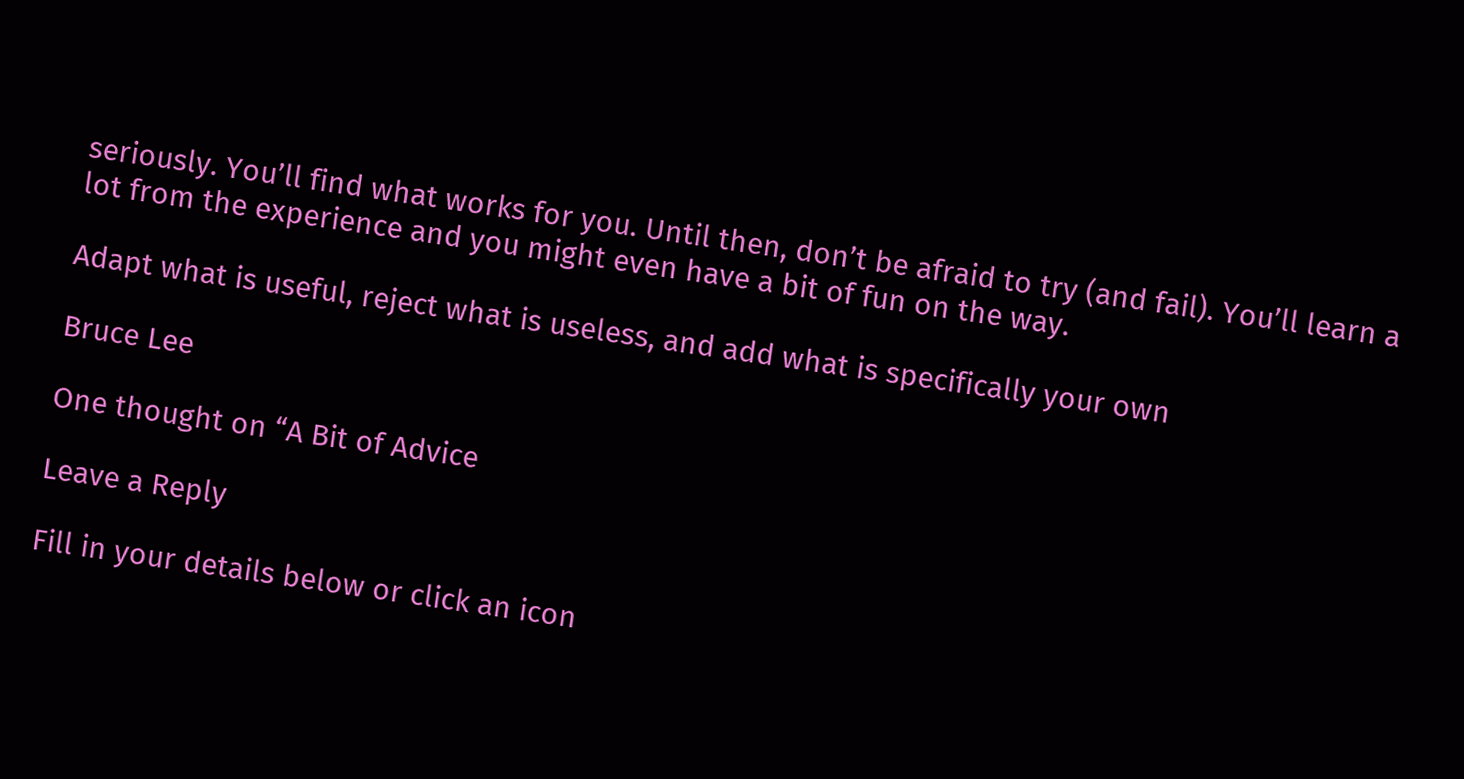seriously. You’ll find what works for you. Until then, don’t be afraid to try (and fail). You’ll learn a lot from the experience and you might even have a bit of fun on the way.

Adapt what is useful, reject what is useless, and add what is specifically your own

Bruce Lee

One thought on “A Bit of Advice

Leave a Reply

Fill in your details below or click an icon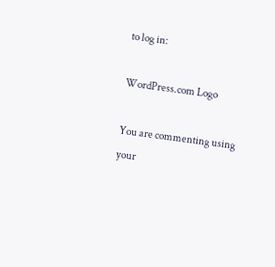to log in:

WordPress.com Logo

You are commenting using your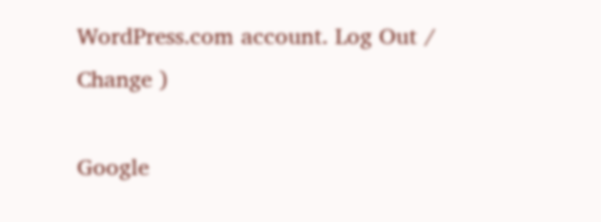WordPress.com account. Log Out /  Change )

Google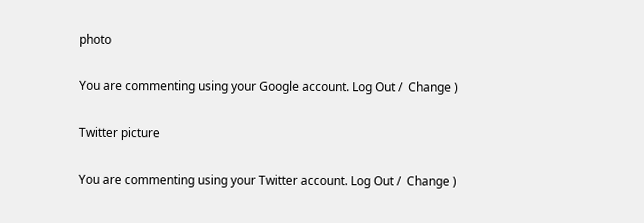photo

You are commenting using your Google account. Log Out /  Change )

Twitter picture

You are commenting using your Twitter account. Log Out /  Change )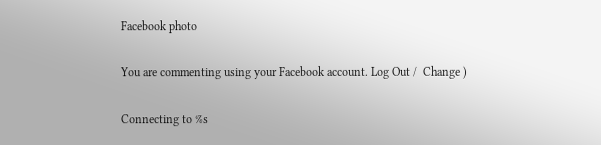Facebook photo

You are commenting using your Facebook account. Log Out /  Change )

Connecting to %s